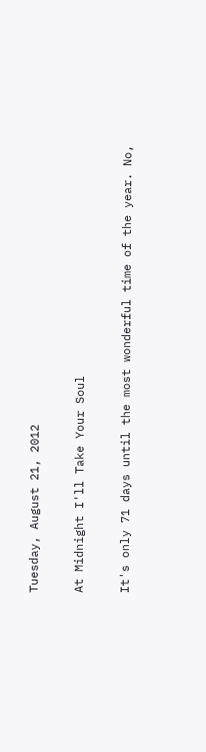Tuesday, August 21, 2012

At Midnight I'll Take Your Soul

It's only 71 days until the most wonderful time of the year. No,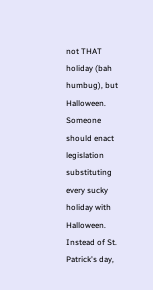not THAT holiday (bah humbug), but Halloween. Someone should enact legislation substituting every sucky holiday with Halloween. Instead of St. Patrick's day,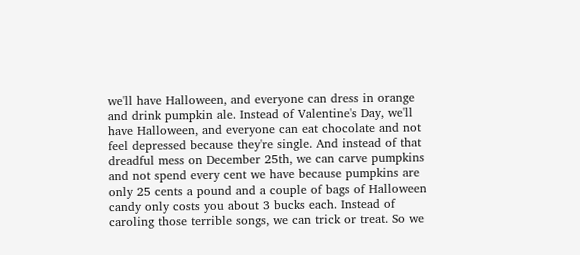we'll have Halloween, and everyone can dress in orange and drink pumpkin ale. Instead of Valentine's Day, we'll have Halloween, and everyone can eat chocolate and not feel depressed because they're single. And instead of that dreadful mess on December 25th, we can carve pumpkins and not spend every cent we have because pumpkins are only 25 cents a pound and a couple of bags of Halloween candy only costs you about 3 bucks each. Instead of caroling those terrible songs, we can trick or treat. So we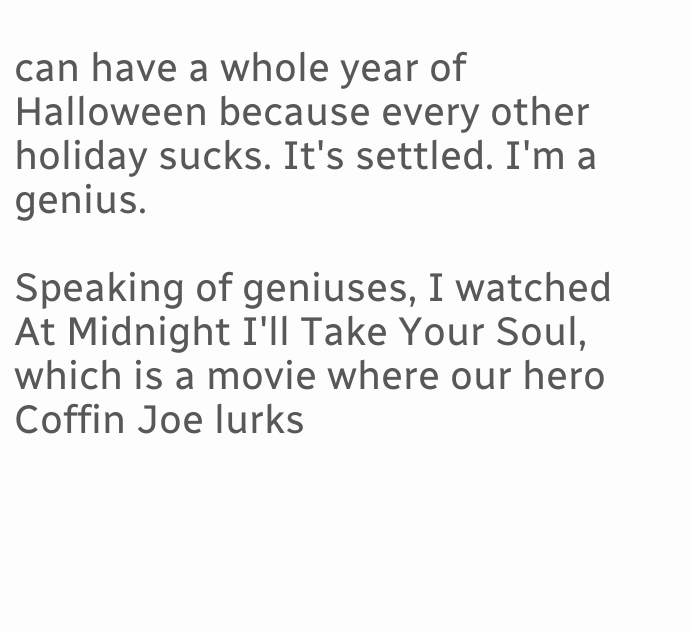can have a whole year of Halloween because every other holiday sucks. It's settled. I'm a genius.

Speaking of geniuses, I watched At Midnight I'll Take Your Soul, which is a movie where our hero Coffin Joe lurks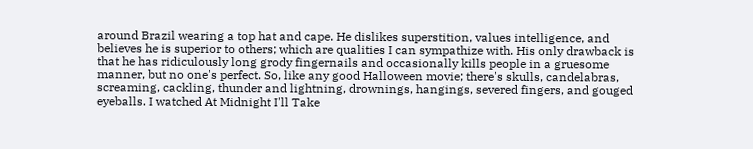around Brazil wearing a top hat and cape. He dislikes superstition, values intelligence, and believes he is superior to others; which are qualities I can sympathize with. His only drawback is that he has ridiculously long grody fingernails and occasionally kills people in a gruesome manner, but no one's perfect. So, like any good Halloween movie; there's skulls, candelabras, screaming, cackling, thunder and lightning, drownings, hangings, severed fingers, and gouged eyeballs. I watched At Midnight I'll Take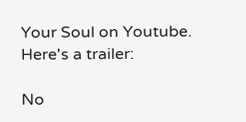Your Soul on Youtube. Here's a trailer:

No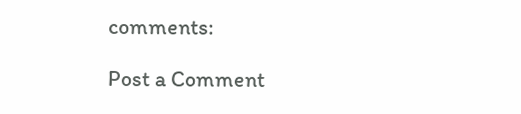comments:

Post a Comment